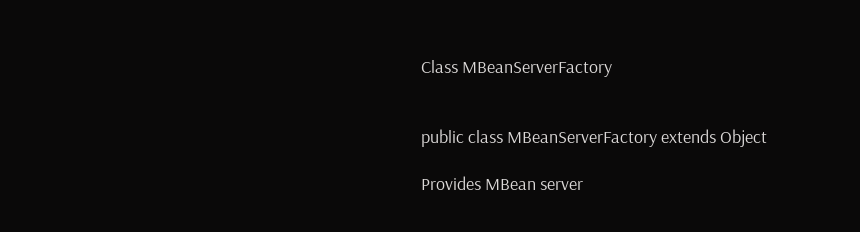Class MBeanServerFactory


public class MBeanServerFactory extends Object

Provides MBean server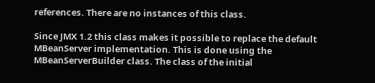references. There are no instances of this class.

Since JMX 1.2 this class makes it possible to replace the default MBeanServer implementation. This is done using the MBeanServerBuilder class. The class of the initial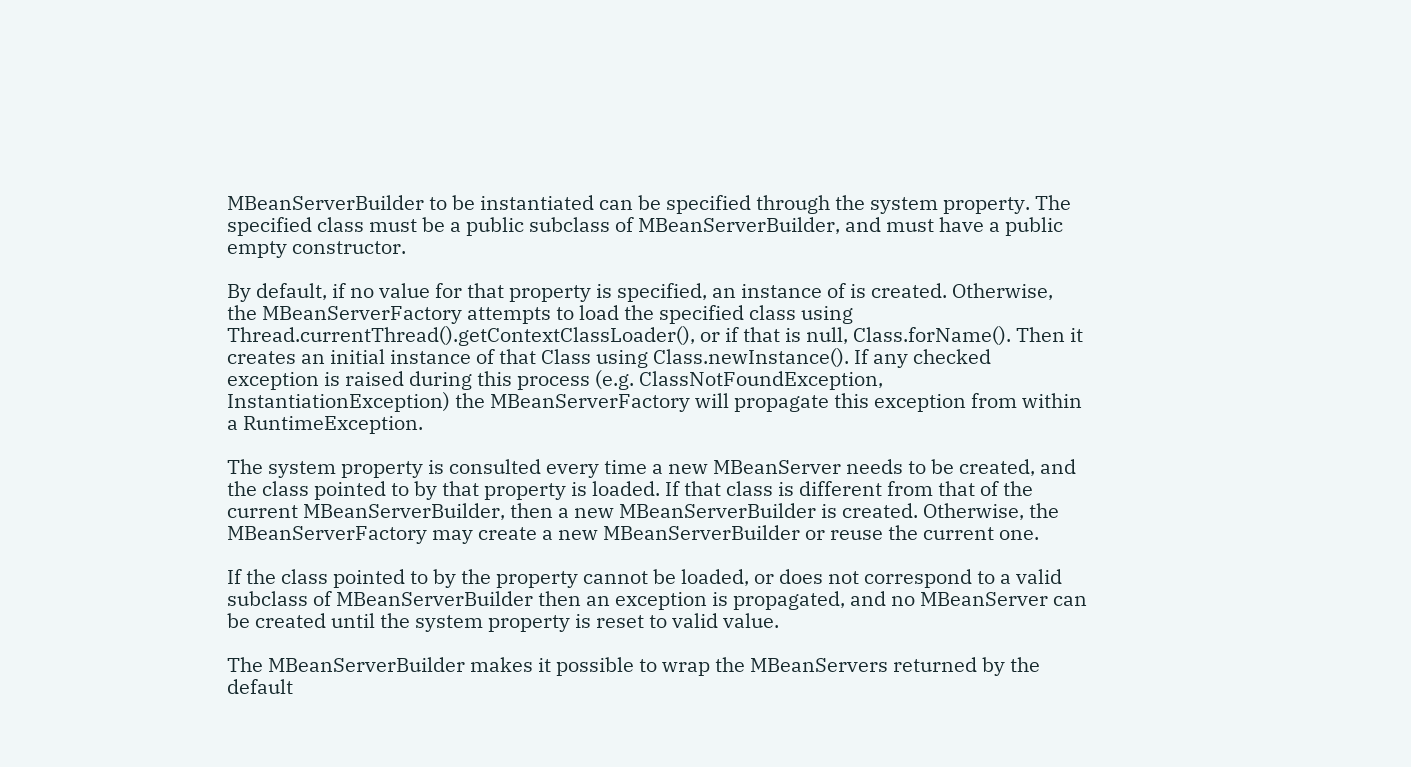MBeanServerBuilder to be instantiated can be specified through the system property. The specified class must be a public subclass of MBeanServerBuilder, and must have a public empty constructor.

By default, if no value for that property is specified, an instance of is created. Otherwise, the MBeanServerFactory attempts to load the specified class using Thread.currentThread().getContextClassLoader(), or if that is null, Class.forName(). Then it creates an initial instance of that Class using Class.newInstance(). If any checked exception is raised during this process (e.g. ClassNotFoundException, InstantiationException) the MBeanServerFactory will propagate this exception from within a RuntimeException.

The system property is consulted every time a new MBeanServer needs to be created, and the class pointed to by that property is loaded. If that class is different from that of the current MBeanServerBuilder, then a new MBeanServerBuilder is created. Otherwise, the MBeanServerFactory may create a new MBeanServerBuilder or reuse the current one.

If the class pointed to by the property cannot be loaded, or does not correspond to a valid subclass of MBeanServerBuilder then an exception is propagated, and no MBeanServer can be created until the system property is reset to valid value.

The MBeanServerBuilder makes it possible to wrap the MBeanServers returned by the default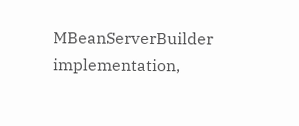MBeanServerBuilder implementation,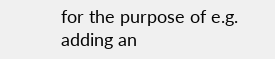for the purpose of e.g. adding an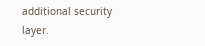additional security layer.